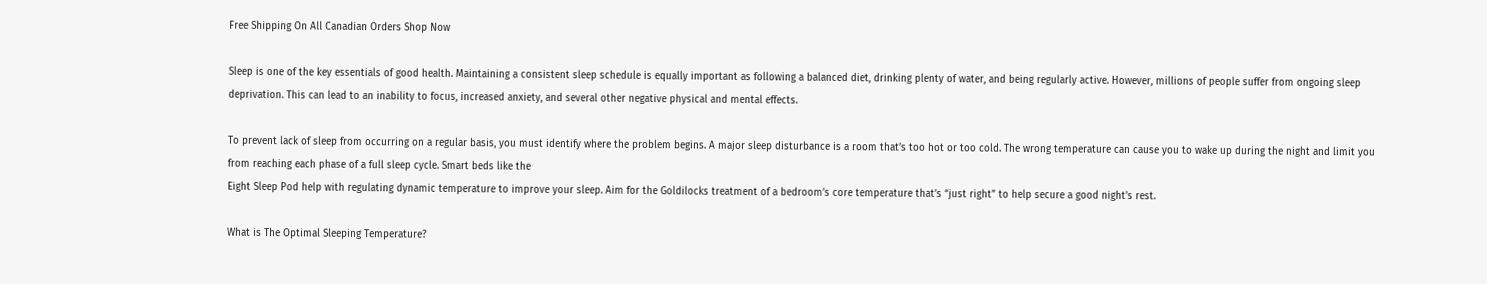Free Shipping On All Canadian Orders Shop Now

Sleep is one of the key essentials of good health. Maintaining a consistent sleep schedule is equally important as following a balanced diet, drinking plenty of water, and being regularly active. However, millions of people suffer from ongoing sleep deprivation. This can lead to an inability to focus, increased anxiety, and several other negative physical and mental effects.

To prevent lack of sleep from occurring on a regular basis, you must identify where the problem begins. A major sleep disturbance is a room that’s too hot or too cold. The wrong temperature can cause you to wake up during the night and limit you from reaching each phase of a full sleep cycle. Smart beds like the
Eight Sleep Pod help with regulating dynamic temperature to improve your sleep. Aim for the Goldilocks treatment of a bedroom’s core temperature that’s “just right” to help secure a good night’s rest.

What is The Optimal Sleeping Temperature?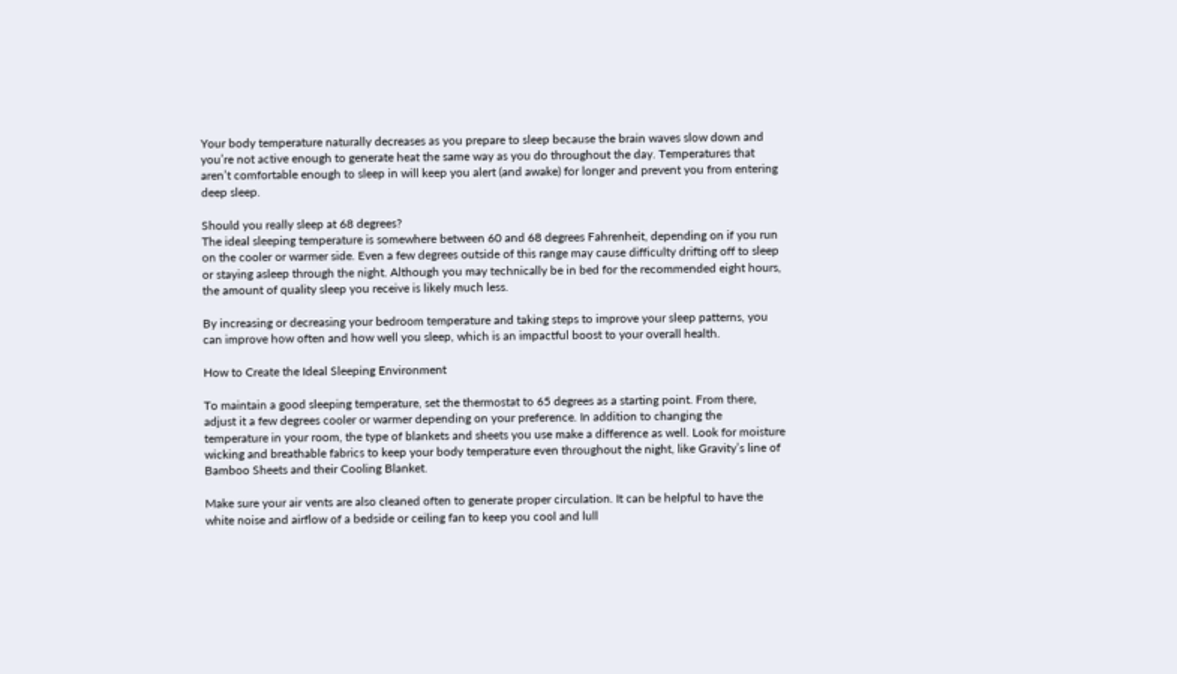Your body temperature naturally decreases as you prepare to sleep because the brain waves slow down and you’re not active enough to generate heat the same way as you do throughout the day. Temperatures that aren’t comfortable enough to sleep in will keep you alert (and awake) for longer and prevent you from entering deep sleep.

Should you really sleep at 68 degrees?
The ideal sleeping temperature is somewhere between 60 and 68 degrees Fahrenheit, depending on if you run on the cooler or warmer side. Even a few degrees outside of this range may cause difficulty drifting off to sleep or staying asleep through the night. Although you may technically be in bed for the recommended eight hours, the amount of quality sleep you receive is likely much less.

By increasing or decreasing your bedroom temperature and taking steps to improve your sleep patterns, you can improve how often and how well you sleep, which is an impactful boost to your overall health.

How to Create the Ideal Sleeping Environment

To maintain a good sleeping temperature, set the thermostat to 65 degrees as a starting point. From there, adjust it a few degrees cooler or warmer depending on your preference. In addition to changing the temperature in your room, the type of blankets and sheets you use make a difference as well. Look for moisture wicking and breathable fabrics to keep your body temperature even throughout the night, like Gravity’s line of Bamboo Sheets and their Cooling Blanket.

Make sure your air vents are also cleaned often to generate proper circulation. It can be helpful to have the white noise and airflow of a bedside or ceiling fan to keep you cool and lull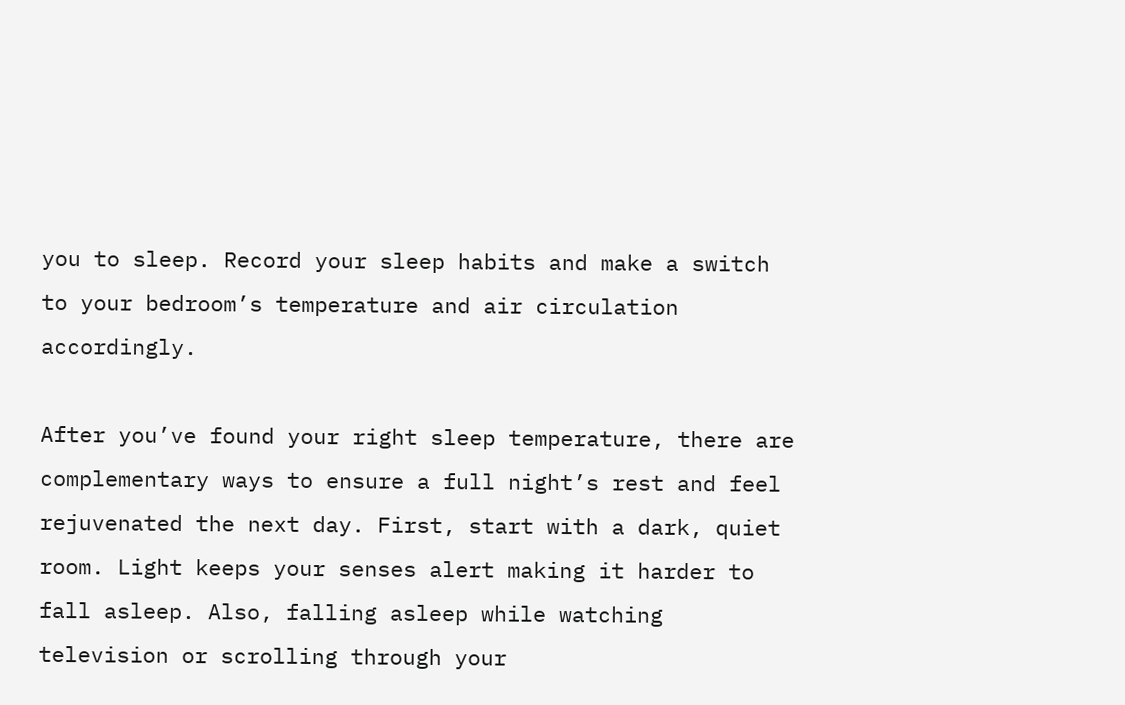you to sleep. Record your sleep habits and make a switch to your bedroom’s temperature and air circulation accordingly.

After you’ve found your right sleep temperature, there are complementary ways to ensure a full night’s rest and feel rejuvenated the next day. First, start with a dark, quiet room. Light keeps your senses alert making it harder to fall asleep. Also, falling asleep while watching television or scrolling through your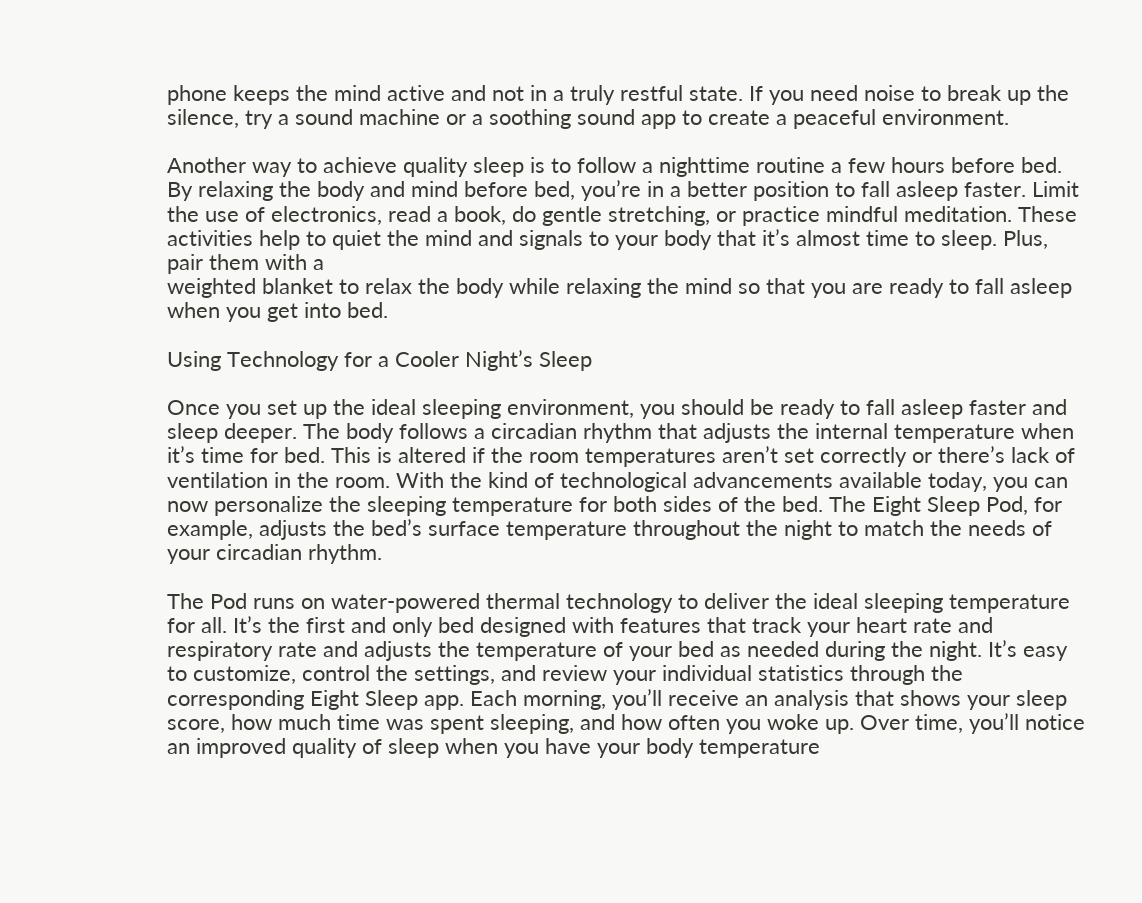phone keeps the mind active and not in a truly restful state. If you need noise to break up the silence, try a sound machine or a soothing sound app to create a peaceful environment.

Another way to achieve quality sleep is to follow a nighttime routine a few hours before bed. By relaxing the body and mind before bed, you’re in a better position to fall asleep faster. Limit the use of electronics, read a book, do gentle stretching, or practice mindful meditation. These activities help to quiet the mind and signals to your body that it’s almost time to sleep. Plus, pair them with a
weighted blanket to relax the body while relaxing the mind so that you are ready to fall asleep when you get into bed.

Using Technology for a Cooler Night’s Sleep

Once you set up the ideal sleeping environment, you should be ready to fall asleep faster and sleep deeper. The body follows a circadian rhythm that adjusts the internal temperature when it’s time for bed. This is altered if the room temperatures aren’t set correctly or there’s lack of ventilation in the room. With the kind of technological advancements available today, you can now personalize the sleeping temperature for both sides of the bed. The Eight Sleep Pod, for example, adjusts the bed’s surface temperature throughout the night to match the needs of your circadian rhythm.

The Pod runs on water-powered thermal technology to deliver the ideal sleeping temperature for all. It’s the first and only bed designed with features that track your heart rate and respiratory rate and adjusts the temperature of your bed as needed during the night. It’s easy to customize, control the settings, and review your individual statistics through the corresponding Eight Sleep app. Each morning, you’ll receive an analysis that shows your sleep score, how much time was spent sleeping, and how often you woke up. Over time, you’ll notice an improved quality of sleep when you have your body temperature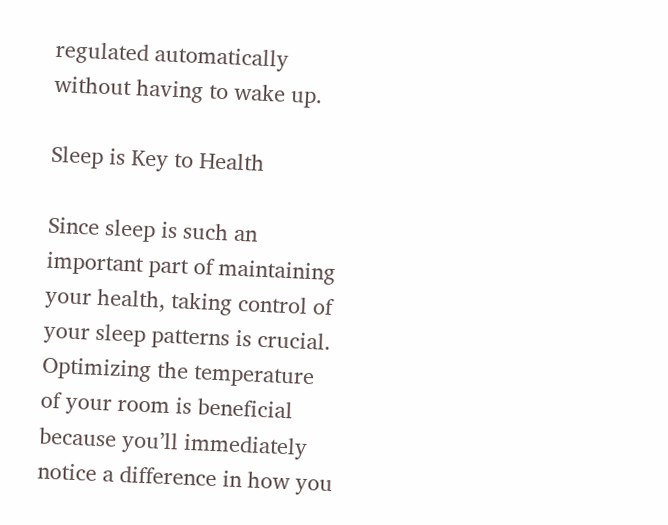regulated automatically without having to wake up.

Sleep is Key to Health

Since sleep is such an important part of maintaining your health, taking control of your sleep patterns is crucial. Optimizing the temperature of your room is beneficial because you’ll immediately notice a difference in how you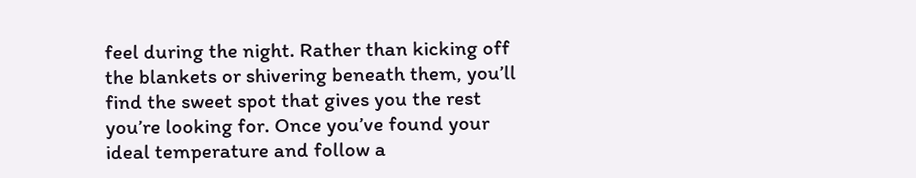feel during the night. Rather than kicking off the blankets or shivering beneath them, you’ll find the sweet spot that gives you the rest you’re looking for. Once you’ve found your ideal temperature and follow a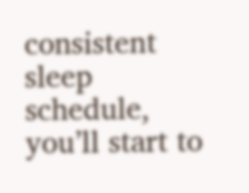consistent sleep schedule, you’ll start to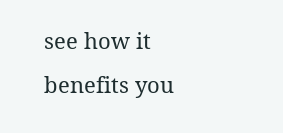see how it benefits you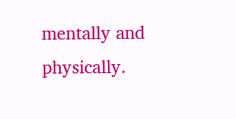mentally and physically.